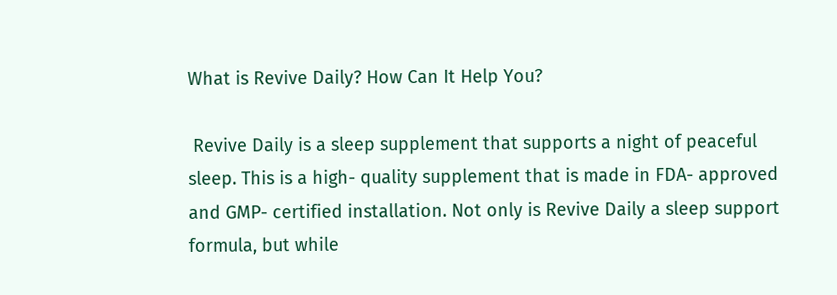What is Revive Daily? How Can It Help You?

 Revive Daily is a sleep supplement that supports a night of peaceful sleep. This is a high- quality supplement that is made in FDA- approved and GMP- certified installation. Not only is Revive Daily a sleep support formula, but while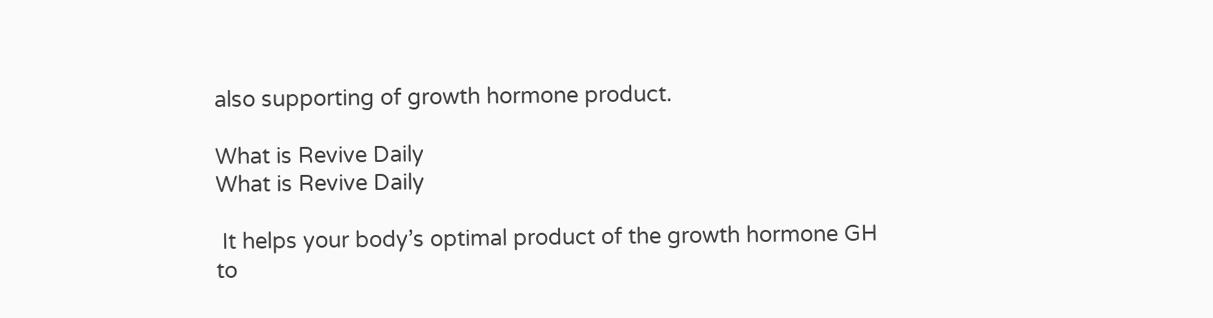also supporting of growth hormone product.

What is Revive Daily
What is Revive Daily

 It helps your body’s optimal product of the growth hormone GH to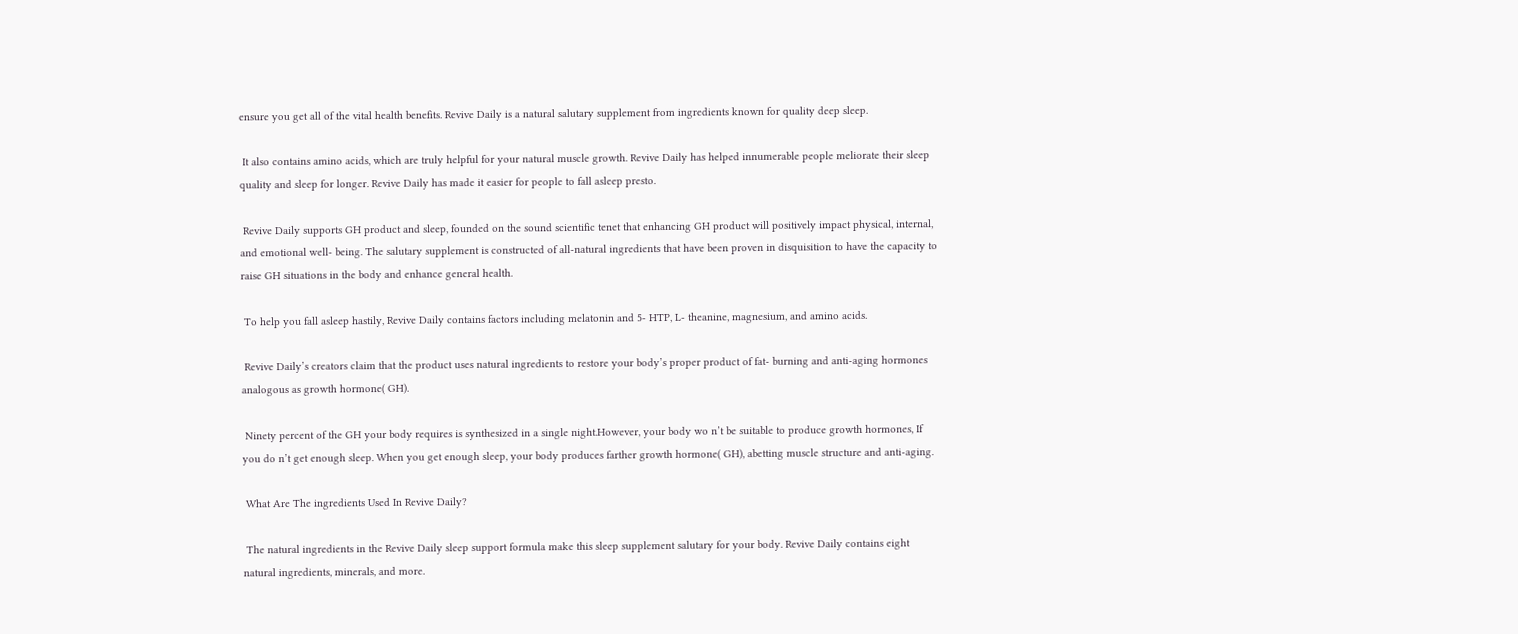ensure you get all of the vital health benefits. Revive Daily is a natural salutary supplement from ingredients known for quality deep sleep.

 It also contains amino acids, which are truly helpful for your natural muscle growth. Revive Daily has helped innumerable people meliorate their sleep quality and sleep for longer. Revive Daily has made it easier for people to fall asleep presto.

 Revive Daily supports GH product and sleep, founded on the sound scientific tenet that enhancing GH product will positively impact physical, internal, and emotional well- being. The salutary supplement is constructed of all-natural ingredients that have been proven in disquisition to have the capacity to raise GH situations in the body and enhance general health.

 To help you fall asleep hastily, Revive Daily contains factors including melatonin and 5- HTP, L- theanine, magnesium, and amino acids.

 Revive Daily’s creators claim that the product uses natural ingredients to restore your body’s proper product of fat- burning and anti-aging hormones analogous as growth hormone( GH).

 Ninety percent of the GH your body requires is synthesized in a single night.However, your body wo n’t be suitable to produce growth hormones, If you do n’t get enough sleep. When you get enough sleep, your body produces farther growth hormone( GH), abetting muscle structure and anti-aging.

 What Are The ingredients Used In Revive Daily?

 The natural ingredients in the Revive Daily sleep support formula make this sleep supplement salutary for your body. Revive Daily contains eight natural ingredients, minerals, and more.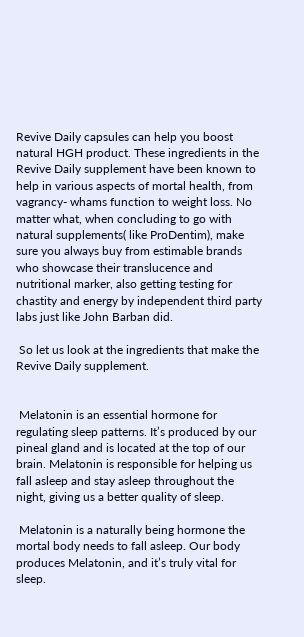Revive Daily capsules can help you boost natural HGH product. These ingredients in the Revive Daily supplement have been known to help in various aspects of mortal health, from vagrancy- whams function to weight loss. No matter what, when concluding to go with natural supplements( like ProDentim), make sure you always buy from estimable brands who showcase their translucence and nutritional marker, also getting testing for chastity and energy by independent third party labs just like John Barban did.

 So let us look at the ingredients that make the Revive Daily supplement.


 Melatonin is an essential hormone for regulating sleep patterns. It’s produced by our pineal gland and is located at the top of our brain. Melatonin is responsible for helping us fall asleep and stay asleep throughout the night, giving us a better quality of sleep.

 Melatonin is a naturally being hormone the mortal body needs to fall asleep. Our body produces Melatonin, and it’s truly vital for sleep.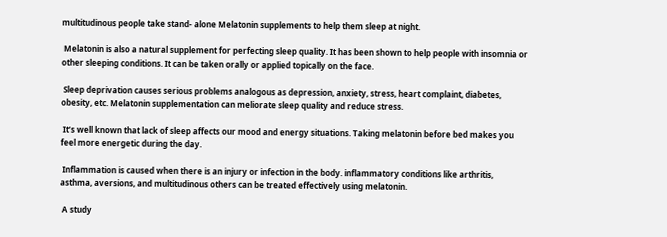multitudinous people take stand- alone Melatonin supplements to help them sleep at night.

 Melatonin is also a natural supplement for perfecting sleep quality. It has been shown to help people with insomnia or other sleeping conditions. It can be taken orally or applied topically on the face.

 Sleep deprivation causes serious problems analogous as depression, anxiety, stress, heart complaint, diabetes, obesity, etc. Melatonin supplementation can meliorate sleep quality and reduce stress.

 It’s well known that lack of sleep affects our mood and energy situations. Taking melatonin before bed makes you feel more energetic during the day.

 Inflammation is caused when there is an injury or infection in the body. inflammatory conditions like arthritis, asthma, aversions, and multitudinous others can be treated effectively using melatonin.

 A study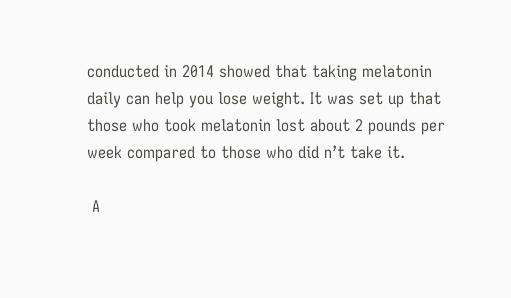conducted in 2014 showed that taking melatonin daily can help you lose weight. It was set up that those who took melatonin lost about 2 pounds per week compared to those who did n’t take it.

 A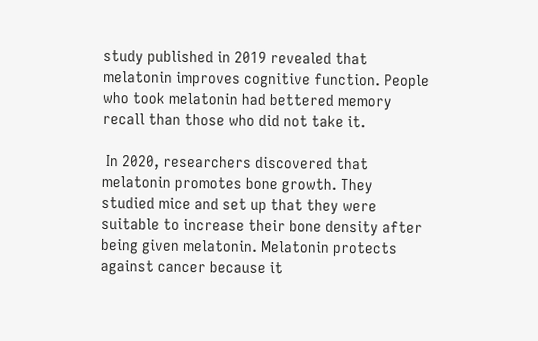study published in 2019 revealed that melatonin improves cognitive function. People who took melatonin had bettered memory recall than those who did not take it.

 In 2020, researchers discovered that melatonin promotes bone growth. They studied mice and set up that they were suitable to increase their bone density after being given melatonin. Melatonin protects against cancer because it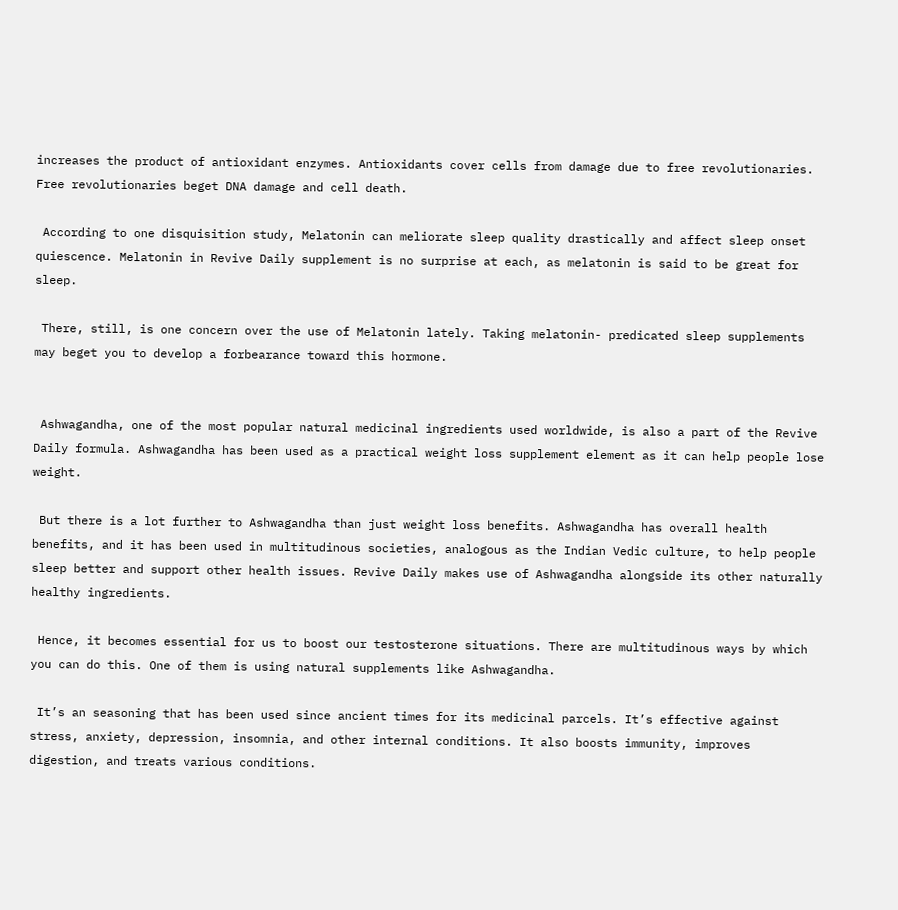increases the product of antioxidant enzymes. Antioxidants cover cells from damage due to free revolutionaries. Free revolutionaries beget DNA damage and cell death.

 According to one disquisition study, Melatonin can meliorate sleep quality drastically and affect sleep onset quiescence. Melatonin in Revive Daily supplement is no surprise at each, as melatonin is said to be great for sleep.

 There, still, is one concern over the use of Melatonin lately. Taking melatonin- predicated sleep supplements may beget you to develop a forbearance toward this hormone.


 Ashwagandha, one of the most popular natural medicinal ingredients used worldwide, is also a part of the Revive Daily formula. Ashwagandha has been used as a practical weight loss supplement element as it can help people lose weight.

 But there is a lot further to Ashwagandha than just weight loss benefits. Ashwagandha has overall health benefits, and it has been used in multitudinous societies, analogous as the Indian Vedic culture, to help people sleep better and support other health issues. Revive Daily makes use of Ashwagandha alongside its other naturally healthy ingredients.

 Hence, it becomes essential for us to boost our testosterone situations. There are multitudinous ways by which you can do this. One of them is using natural supplements like Ashwagandha.

 It’s an seasoning that has been used since ancient times for its medicinal parcels. It’s effective against stress, anxiety, depression, insomnia, and other internal conditions. It also boosts immunity, improves digestion, and treats various conditions.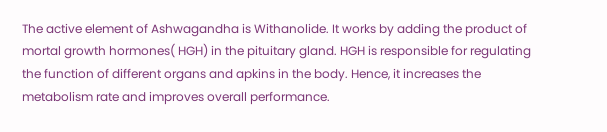The active element of Ashwagandha is Withanolide. It works by adding the product of mortal growth hormones( HGH) in the pituitary gland. HGH is responsible for regulating the function of different organs and apkins in the body. Hence, it increases the metabolism rate and improves overall performance.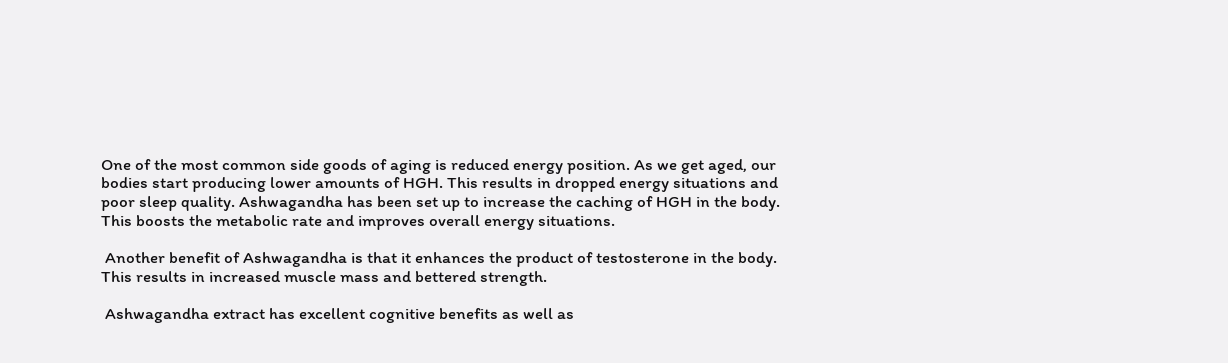One of the most common side goods of aging is reduced energy position. As we get aged, our bodies start producing lower amounts of HGH. This results in dropped energy situations and poor sleep quality. Ashwagandha has been set up to increase the caching of HGH in the body. This boosts the metabolic rate and improves overall energy situations.

 Another benefit of Ashwagandha is that it enhances the product of testosterone in the body. This results in increased muscle mass and bettered strength.

 Ashwagandha extract has excellent cognitive benefits as well as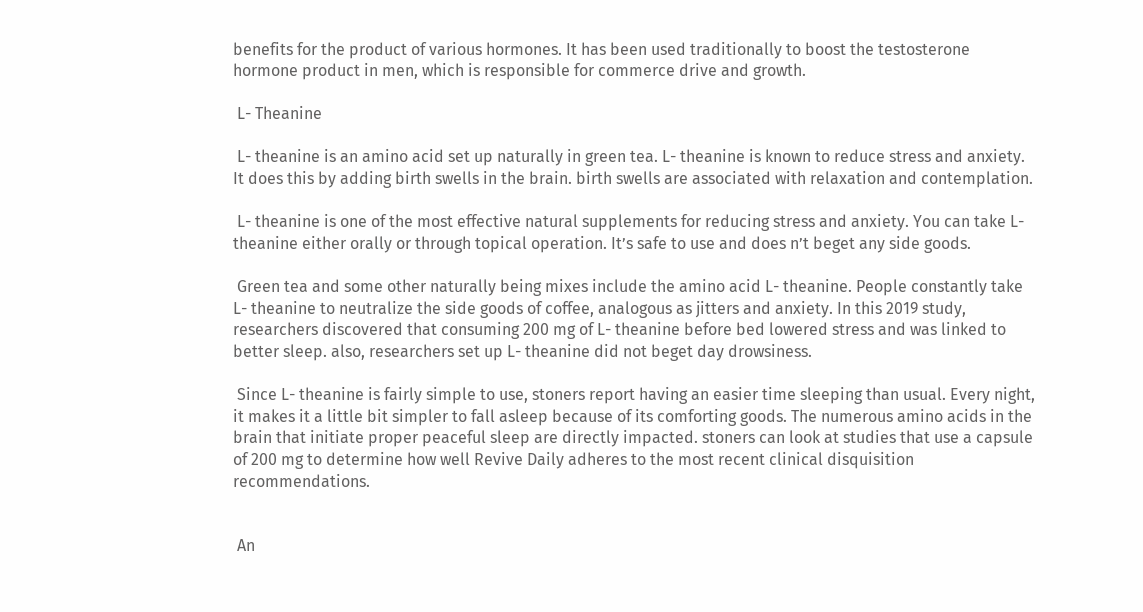benefits for the product of various hormones. It has been used traditionally to boost the testosterone hormone product in men, which is responsible for commerce drive and growth.

 L- Theanine

 L- theanine is an amino acid set up naturally in green tea. L- theanine is known to reduce stress and anxiety. It does this by adding birth swells in the brain. birth swells are associated with relaxation and contemplation.

 L- theanine is one of the most effective natural supplements for reducing stress and anxiety. You can take L- theanine either orally or through topical operation. It’s safe to use and does n’t beget any side goods.

 Green tea and some other naturally being mixes include the amino acid L- theanine. People constantly take L- theanine to neutralize the side goods of coffee, analogous as jitters and anxiety. In this 2019 study, researchers discovered that consuming 200 mg of L- theanine before bed lowered stress and was linked to better sleep. also, researchers set up L- theanine did not beget day drowsiness.

 Since L- theanine is fairly simple to use, stoners report having an easier time sleeping than usual. Every night, it makes it a little bit simpler to fall asleep because of its comforting goods. The numerous amino acids in the brain that initiate proper peaceful sleep are directly impacted. stoners can look at studies that use a capsule of 200 mg to determine how well Revive Daily adheres to the most recent clinical disquisition recommendations.


 An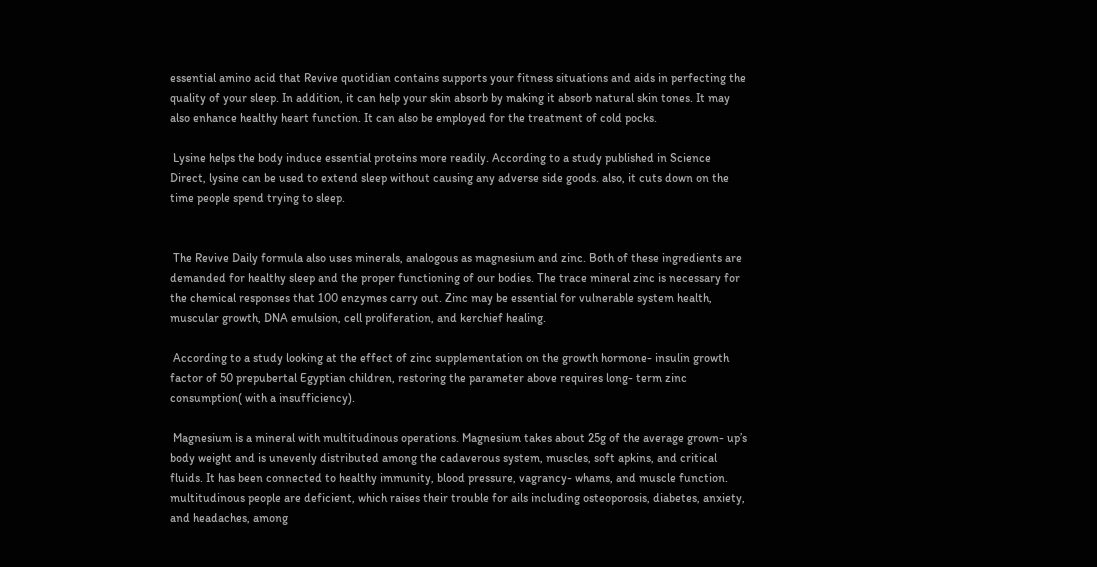essential amino acid that Revive quotidian contains supports your fitness situations and aids in perfecting the quality of your sleep. In addition, it can help your skin absorb by making it absorb natural skin tones. It may also enhance healthy heart function. It can also be employed for the treatment of cold pocks.

 Lysine helps the body induce essential proteins more readily. According to a study published in Science Direct, lysine can be used to extend sleep without causing any adverse side goods. also, it cuts down on the time people spend trying to sleep.


 The Revive Daily formula also uses minerals, analogous as magnesium and zinc. Both of these ingredients are demanded for healthy sleep and the proper functioning of our bodies. The trace mineral zinc is necessary for the chemical responses that 100 enzymes carry out. Zinc may be essential for vulnerable system health, muscular growth, DNA emulsion, cell proliferation, and kerchief healing.

 According to a study looking at the effect of zinc supplementation on the growth hormone- insulin growth factor of 50 prepubertal Egyptian children, restoring the parameter above requires long- term zinc consumption( with a insufficiency).

 Magnesium is a mineral with multitudinous operations. Magnesium takes about 25g of the average grown- up’s body weight and is unevenly distributed among the cadaverous system, muscles, soft apkins, and critical fluids. It has been connected to healthy immunity, blood pressure, vagrancy- whams, and muscle function. multitudinous people are deficient, which raises their trouble for ails including osteoporosis, diabetes, anxiety, and headaches, among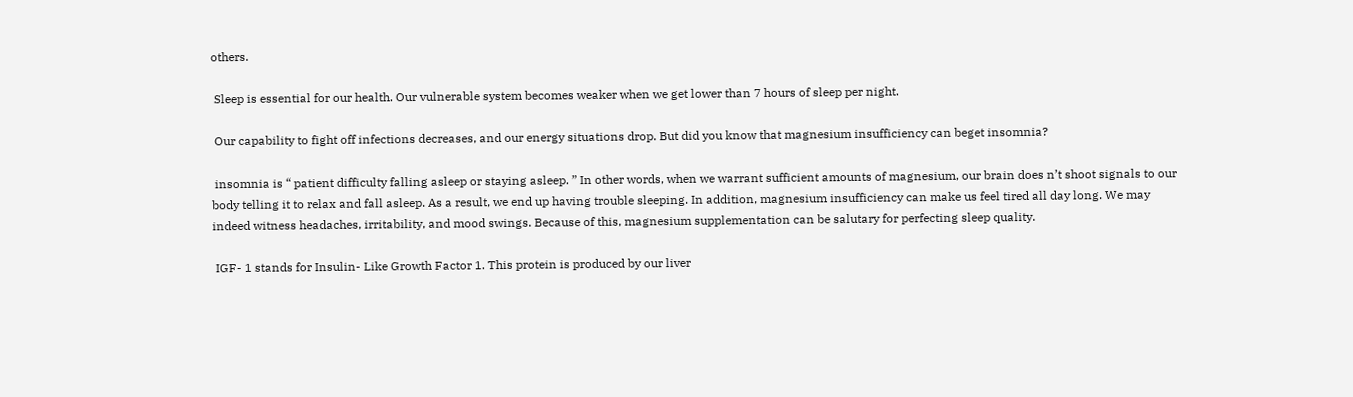others.

 Sleep is essential for our health. Our vulnerable system becomes weaker when we get lower than 7 hours of sleep per night.

 Our capability to fight off infections decreases, and our energy situations drop. But did you know that magnesium insufficiency can beget insomnia?

 insomnia is “ patient difficulty falling asleep or staying asleep. ” In other words, when we warrant sufficient amounts of magnesium, our brain does n’t shoot signals to our body telling it to relax and fall asleep. As a result, we end up having trouble sleeping. In addition, magnesium insufficiency can make us feel tired all day long. We may indeed witness headaches, irritability, and mood swings. Because of this, magnesium supplementation can be salutary for perfecting sleep quality.

 IGF- 1 stands for Insulin- Like Growth Factor 1. This protein is produced by our liver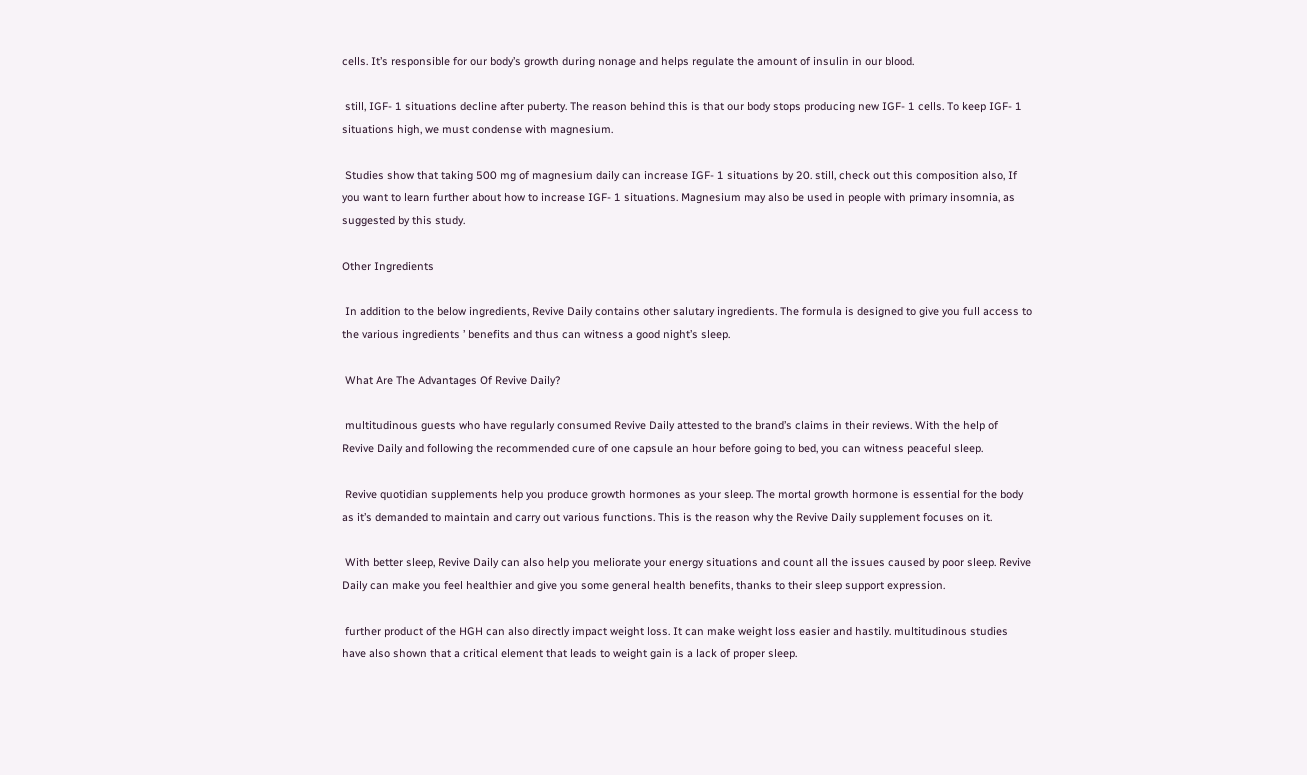cells. It’s responsible for our body’s growth during nonage and helps regulate the amount of insulin in our blood.

 still, IGF- 1 situations decline after puberty. The reason behind this is that our body stops producing new IGF- 1 cells. To keep IGF- 1 situations high, we must condense with magnesium.

 Studies show that taking 500 mg of magnesium daily can increase IGF- 1 situations by 20. still, check out this composition also, If you want to learn further about how to increase IGF- 1 situations. Magnesium may also be used in people with primary insomnia, as suggested by this study.

Other Ingredients

 In addition to the below ingredients, Revive Daily contains other salutary ingredients. The formula is designed to give you full access to the various ingredients ’ benefits and thus can witness a good night’s sleep.

 What Are The Advantages Of Revive Daily?

 multitudinous guests who have regularly consumed Revive Daily attested to the brand’s claims in their reviews. With the help of Revive Daily and following the recommended cure of one capsule an hour before going to bed, you can witness peaceful sleep.

 Revive quotidian supplements help you produce growth hormones as your sleep. The mortal growth hormone is essential for the body as it’s demanded to maintain and carry out various functions. This is the reason why the Revive Daily supplement focuses on it.

 With better sleep, Revive Daily can also help you meliorate your energy situations and count all the issues caused by poor sleep. Revive Daily can make you feel healthier and give you some general health benefits, thanks to their sleep support expression.

 further product of the HGH can also directly impact weight loss. It can make weight loss easier and hastily. multitudinous studies have also shown that a critical element that leads to weight gain is a lack of proper sleep.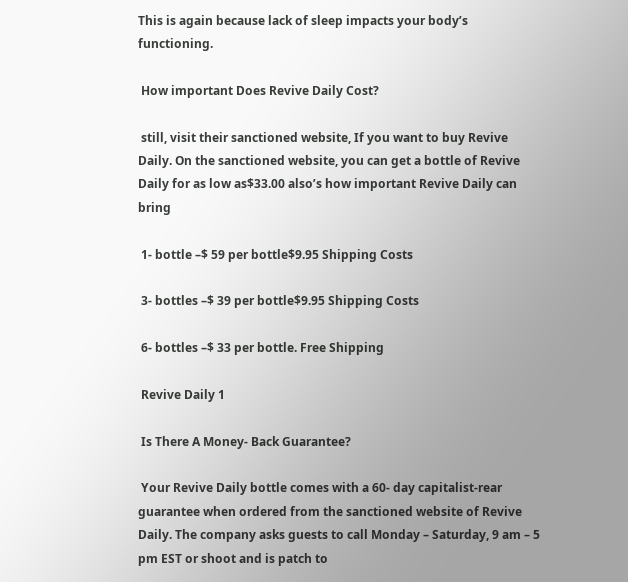This is again because lack of sleep impacts your body’s functioning.

 How important Does Revive Daily Cost?

 still, visit their sanctioned website, If you want to buy Revive Daily. On the sanctioned website, you can get a bottle of Revive Daily for as low as$33.00 also’s how important Revive Daily can bring

 1- bottle –$ 59 per bottle$9.95 Shipping Costs

 3- bottles –$ 39 per bottle$9.95 Shipping Costs

 6- bottles –$ 33 per bottle. Free Shipping

 Revive Daily 1

 Is There A Money- Back Guarantee?

 Your Revive Daily bottle comes with a 60- day capitalist-rear guarantee when ordered from the sanctioned website of Revive Daily. The company asks guests to call Monday – Saturday, 9 am – 5 pm EST or shoot and is patch to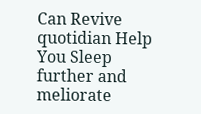Can Revive quotidian Help You Sleep further and meliorate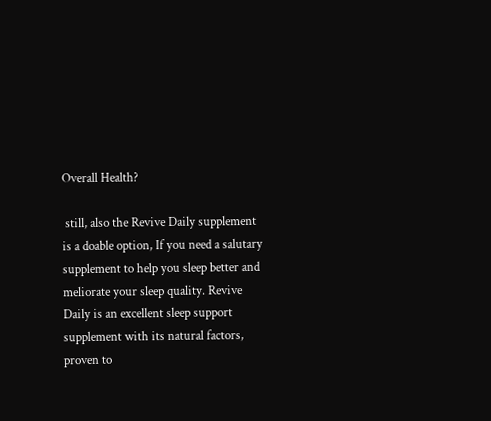Overall Health?

 still, also the Revive Daily supplement is a doable option, If you need a salutary supplement to help you sleep better and meliorate your sleep quality. Revive Daily is an excellent sleep support supplement with its natural factors, proven to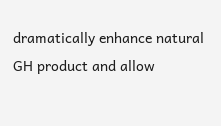dramatically enhance natural GH product and allow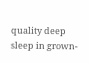quality deep sleep in grown-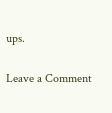ups.

Leave a Comment